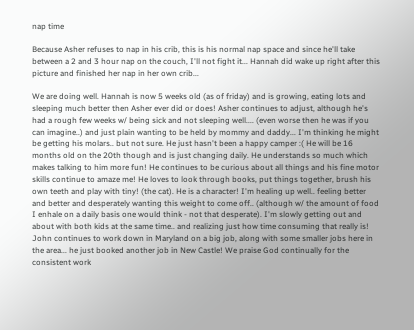nap time

Because Asher refuses to nap in his crib, this is his normal nap space and since he'll take between a 2 and 3 hour nap on the couch, I'll not fight it... Hannah did wake up right after this picture and finished her nap in her own crib...

We are doing well. Hannah is now 5 weeks old (as of friday) and is growing, eating lots and sleeping much better then Asher ever did or does! Asher continues to adjust, although he's had a rough few weeks w/ being sick and not sleeping well.... (even worse then he was if you can imagine..) and just plain wanting to be held by mommy and daddy... I'm thinking he might be getting his molars.. but not sure. He just hasn't been a happy camper :( He will be 16 months old on the 20th though and is just changing daily. He understands so much which makes talking to him more fun! He continues to be curious about all things and his fine motor skills continue to amaze me! He loves to look through books, put things together, brush his own teeth and play with tiny! (the cat). He is a character! I'm healing up well.. feeling better and better and desperately wanting this weight to come off.. (although w/ the amount of food I enhale on a daily basis one would think - not that desperate). I'm slowly getting out and about with both kids at the same time.. and realizing just how time consuming that really is! John continues to work down in Maryland on a big job, along with some smaller jobs here in the area... he just booked another job in New Castle! We praise God continually for the consistent work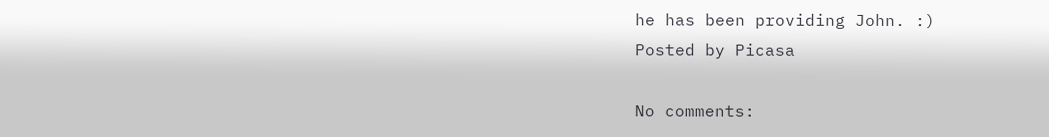he has been providing John. :)
Posted by Picasa

No comments: